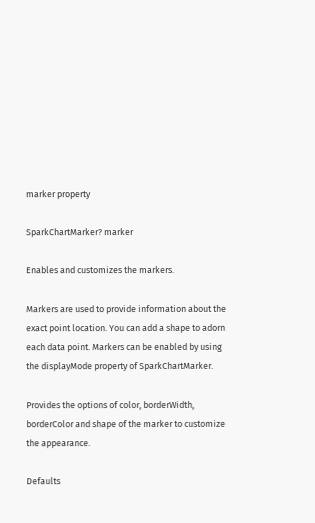marker property

SparkChartMarker? marker

Enables and customizes the markers.

Markers are used to provide information about the exact point location. You can add a shape to adorn each data point. Markers can be enabled by using the displayMode property of SparkChartMarker.

Provides the options of color, borderWidth, borderColor and shape of the marker to customize the appearance.

Defaults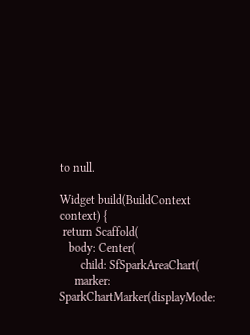to null.

Widget build(BuildContext context) {
 return Scaffold(
   body: Center(
       child: SfSparkAreaChart(
     marker: SparkChartMarker(displayMode: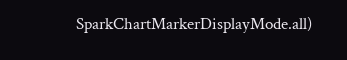SparkChartMarkerDisplayMode.all)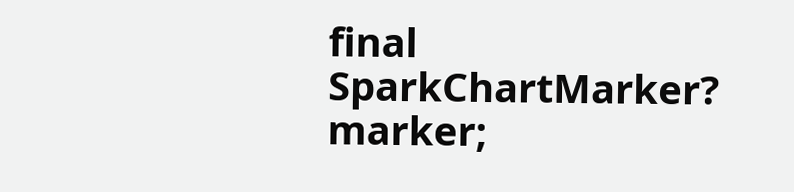final SparkChartMarker? marker;